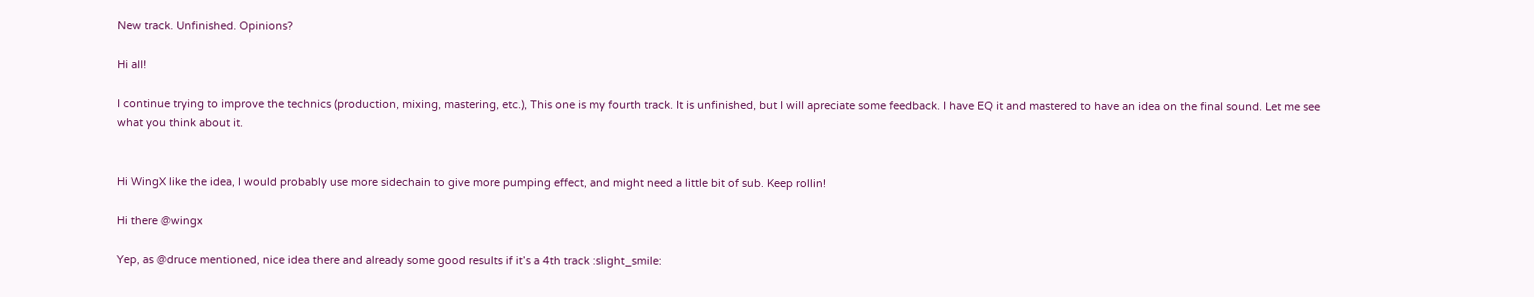New track. Unfinished. Opinions?

Hi all!

I continue trying to improve the technics (production, mixing, mastering, etc.), This one is my fourth track. It is unfinished, but I will apreciate some feedback. I have EQ it and mastered to have an idea on the final sound. Let me see what you think about it.


Hi WingX like the idea, I would probably use more sidechain to give more pumping effect, and might need a little bit of sub. Keep rollin!

Hi there @wingx

Yep, as @druce mentioned, nice idea there and already some good results if it’s a 4th track :slight_smile: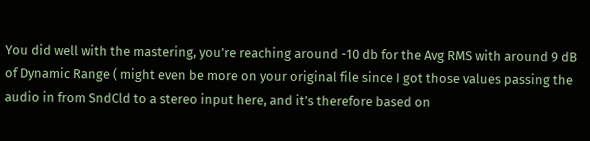You did well with the mastering, you’re reaching around -10 db for the Avg RMS with around 9 dB of Dynamic Range ( might even be more on your original file since I got those values passing the audio in from SndCld to a stereo input here, and it’s therefore based on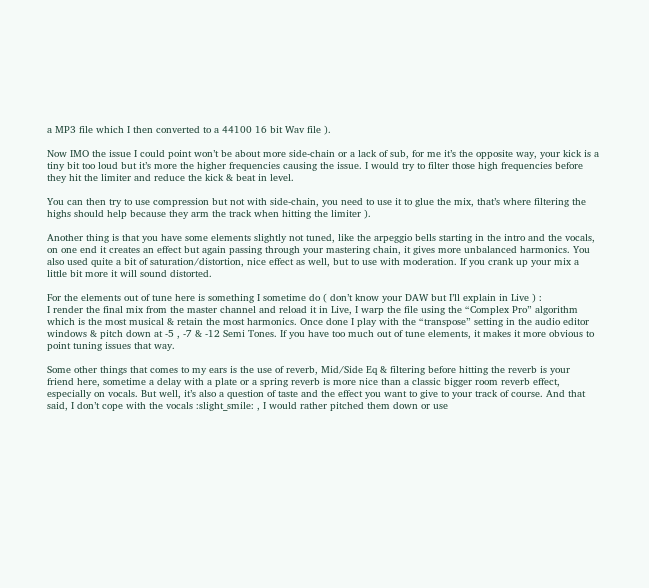a MP3 file which I then converted to a 44100 16 bit Wav file ).

Now IMO the issue I could point won’t be about more side-chain or a lack of sub, for me it’s the opposite way, your kick is a tiny bit too loud but it’s more the higher frequencies causing the issue. I would try to filter those high frequencies before they hit the limiter and reduce the kick & beat in level.

You can then try to use compression but not with side-chain, you need to use it to glue the mix, that’s where filtering the highs should help because they arm the track when hitting the limiter ).

Another thing is that you have some elements slightly not tuned, like the arpeggio bells starting in the intro and the vocals, on one end it creates an effect but again passing through your mastering chain, it gives more unbalanced harmonics. You also used quite a bit of saturation/distortion, nice effect as well, but to use with moderation. If you crank up your mix a little bit more it will sound distorted.

For the elements out of tune here is something I sometime do ( don’t know your DAW but I’ll explain in Live ) :
I render the final mix from the master channel and reload it in Live, I warp the file using the “Complex Pro” algorithm which is the most musical & retain the most harmonics. Once done I play with the “transpose” setting in the audio editor windows & pitch down at -5 , -7 & -12 Semi Tones. If you have too much out of tune elements, it makes it more obvious to point tuning issues that way.

Some other things that comes to my ears is the use of reverb, Mid/Side Eq & filtering before hitting the reverb is your friend here, sometime a delay with a plate or a spring reverb is more nice than a classic bigger room reverb effect, especially on vocals. But well, it’s also a question of taste and the effect you want to give to your track of course. And that said, I don’t cope with the vocals :slight_smile: , I would rather pitched them down or use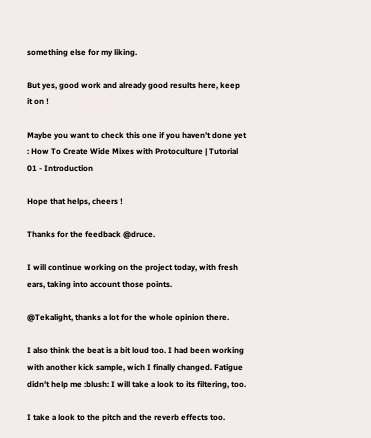something else for my liking.

But yes, good work and already good results here, keep it on !

Maybe you want to check this one if you haven’t done yet : How To Create Wide Mixes with Protoculture | Tutorial 01 - Introduction

Hope that helps, cheers !

Thanks for the feedback @druce.

I will continue working on the project today, with fresh ears, taking into account those points.

@Tekalight, thanks a lot for the whole opinion there.

I also think the beat is a bit loud too. I had been working with another kick sample, wich I finally changed. Fatigue didn’t help me :blush: I will take a look to its filtering, too.

I take a look to the pitch and the reverb effects too.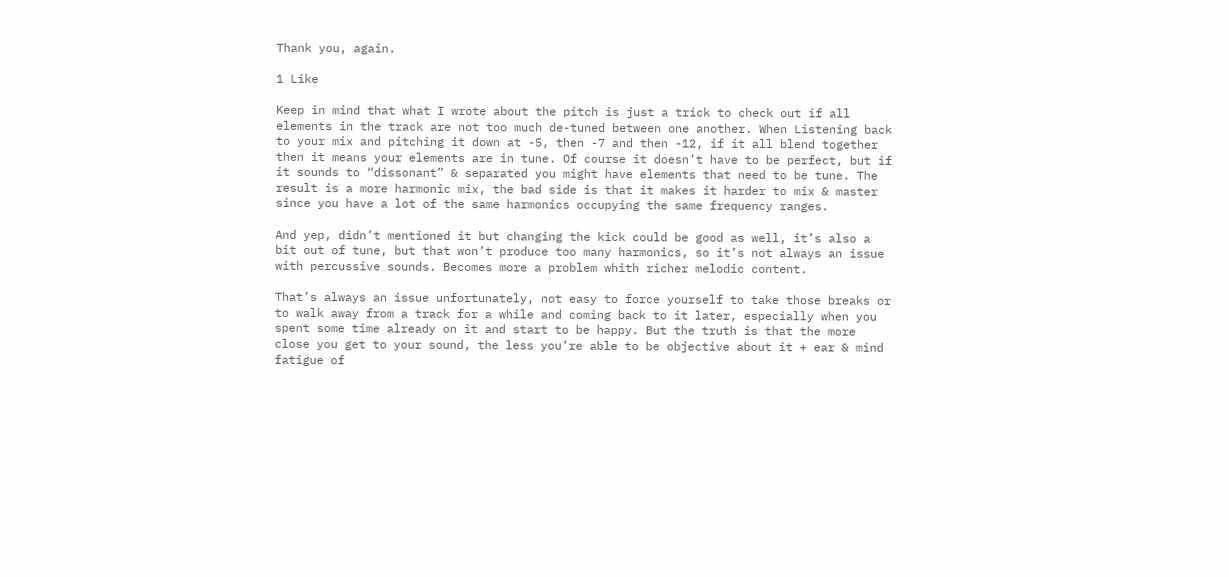Thank you, again.

1 Like

Keep in mind that what I wrote about the pitch is just a trick to check out if all elements in the track are not too much de-tuned between one another. When Listening back to your mix and pitching it down at -5, then -7 and then -12, if it all blend together then it means your elements are in tune. Of course it doesn’t have to be perfect, but if it sounds to “dissonant” & separated you might have elements that need to be tune. The result is a more harmonic mix, the bad side is that it makes it harder to mix & master since you have a lot of the same harmonics occupying the same frequency ranges.

And yep, didn’t mentioned it but changing the kick could be good as well, it’s also a bit out of tune, but that won’t produce too many harmonics, so it’s not always an issue with percussive sounds. Becomes more a problem whith richer melodic content.

That’s always an issue unfortunately, not easy to force yourself to take those breaks or to walk away from a track for a while and coming back to it later, especially when you spent some time already on it and start to be happy. But the truth is that the more close you get to your sound, the less you’re able to be objective about it + ear & mind fatigue of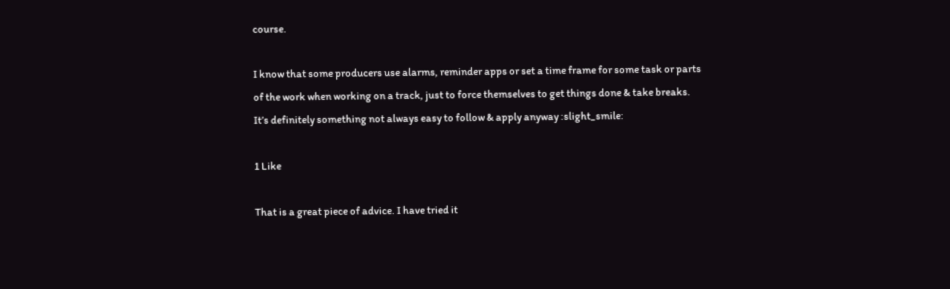course.

I know that some producers use alarms, reminder apps or set a time frame for some task or parts of the work when working on a track, just to force themselves to get things done & take breaks. It’s definitely something not always easy to follow & apply anyway :slight_smile:

1 Like

That is a great piece of advice. I have tried it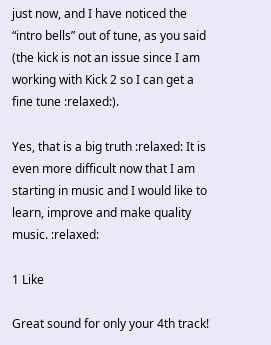just now, and I have noticed the “intro bells” out of tune, as you said (the kick is not an issue since I am working with Kick 2 so I can get a fine tune :relaxed:).

Yes, that is a big truth :relaxed: It is even more difficult now that I am starting in music and I would like to learn, improve and make quality music. :relaxed:

1 Like

Great sound for only your 4th track!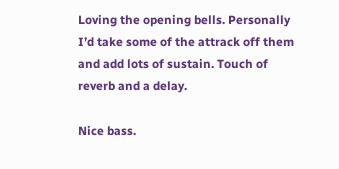Loving the opening bells. Personally I’d take some of the attrack off them and add lots of sustain. Touch of reverb and a delay.

Nice bass.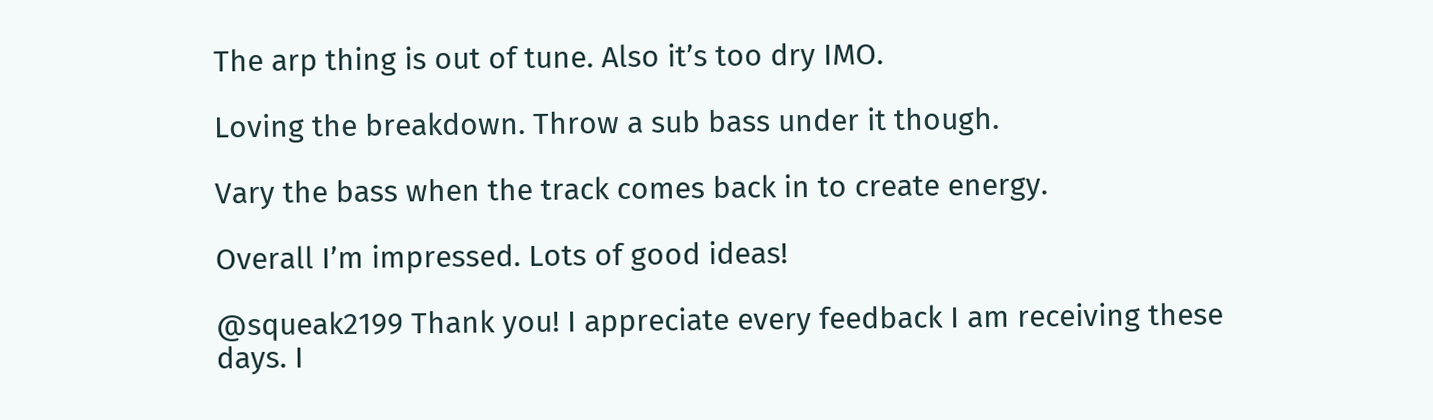The arp thing is out of tune. Also it’s too dry IMO.

Loving the breakdown. Throw a sub bass under it though.

Vary the bass when the track comes back in to create energy.

Overall I’m impressed. Lots of good ideas!

@squeak2199 Thank you! I appreciate every feedback I am receiving these days. I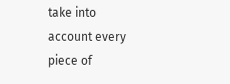take into account every piece of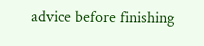advice before finishing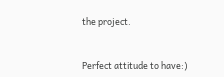the project.


Perfect attitude to have:)